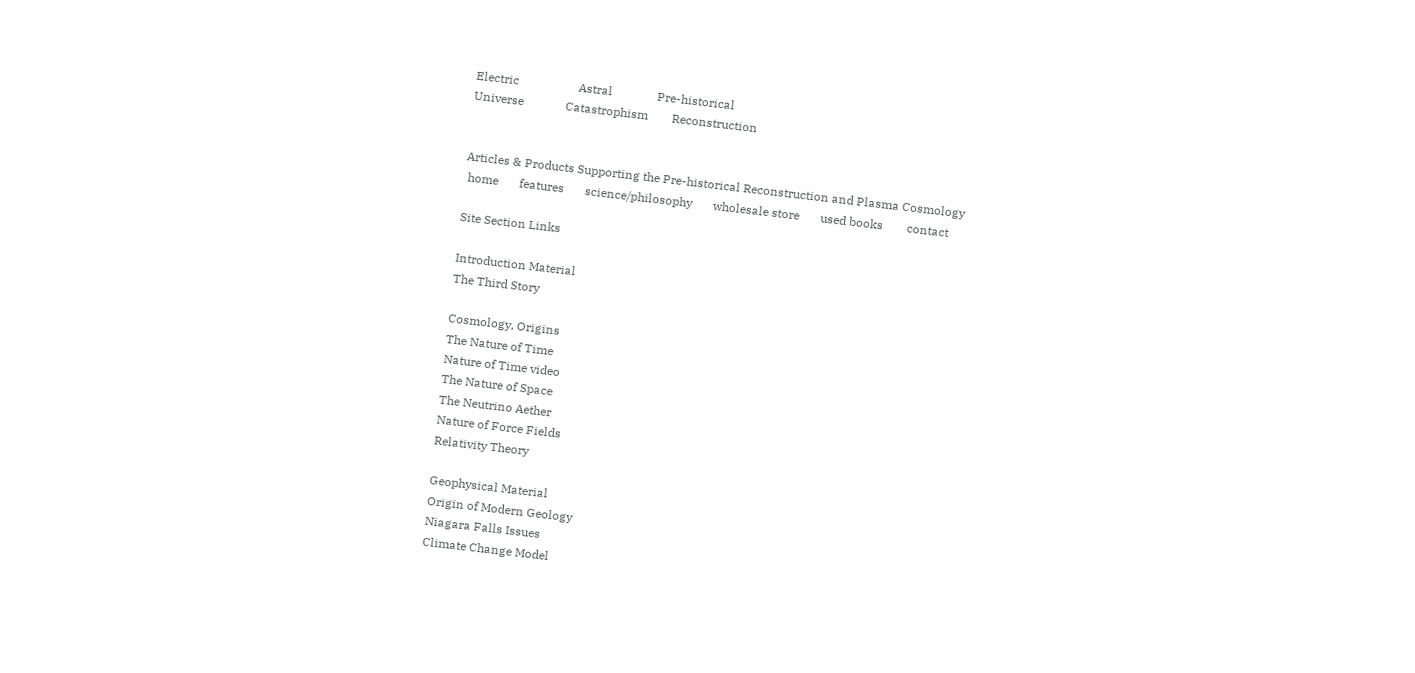Electric                    Astral               Pre-historical
Universe              Catastrophism        Reconstruction


Articles & Products Supporting the Pre-historical Reconstruction and Plasma Cosmology
 home       features       science/philosophy       wholesale store       used books        contact

Site Section Links

Introduction Material
The Third Story

Cosmology, Origins
The Nature of Time
Nature of Time video
The Nature of Space
The Neutrino Aether
Nature of Force Fields
Relativity Theory

Geophysical Material
Origin of Modern Geology
Niagara Falls Issues
Climate Change Model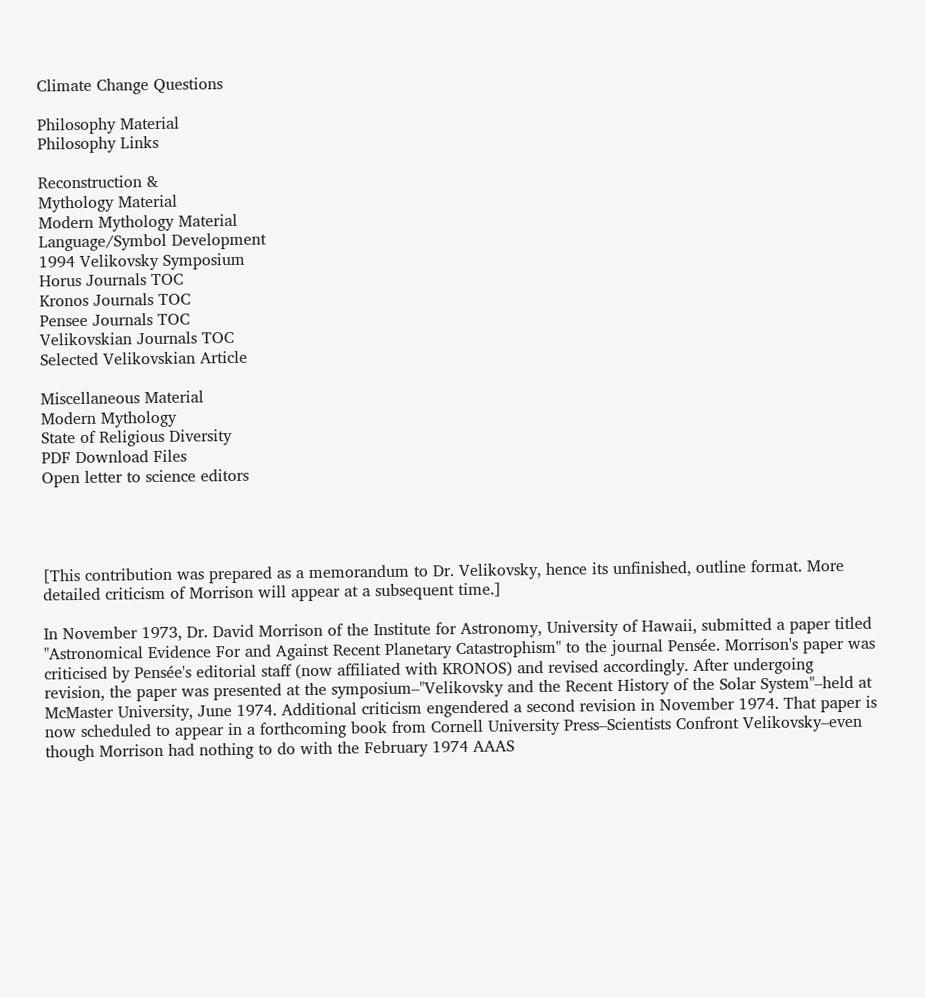Climate Change Questions

Philosophy Material
Philosophy Links

Reconstruction &
Mythology Material
Modern Mythology Material
Language/Symbol Development
1994 Velikovsky Symposium
Horus Journals TOC
Kronos Journals TOC
Pensee Journals TOC
Velikovskian Journals TOC
Selected Velikovskian Article

Miscellaneous Material
Modern Mythology
State of Religious Diversity
PDF Download Files
Open letter to science editors




[This contribution was prepared as a memorandum to Dr. Velikovsky, hence its unfinished, outline format. More detailed criticism of Morrison will appear at a subsequent time.]

In November 1973, Dr. David Morrison of the Institute for Astronomy, University of Hawaii, submitted a paper titled "Astronomical Evidence For and Against Recent Planetary Catastrophism" to the journal Pensée. Morrison's paper was criticised by Pensée's editorial staff (now affiliated with KRONOS) and revised accordingly. After undergoing revision, the paper was presented at the symposium–"Velikovsky and the Recent History of the Solar System"–held at McMaster University, June 1974. Additional criticism engendered a second revision in November 1974. That paper is now scheduled to appear in a forthcoming book from Cornell University Press–Scientists Confront Velikovsky–even though Morrison had nothing to do with the February 1974 AAAS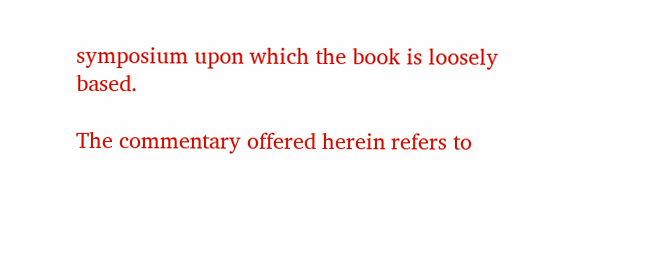symposium upon which the book is loosely based.

The commentary offered herein refers to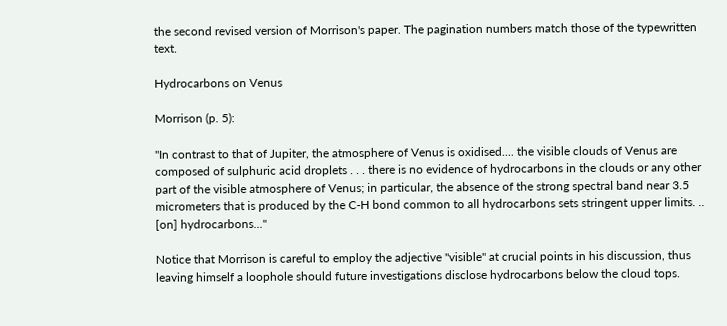the second revised version of Morrison's paper. The pagination numbers match those of the typewritten text.

Hydrocarbons on Venus

Morrison (p. 5):

"In contrast to that of Jupiter, the atmosphere of Venus is oxidised.... the visible clouds of Venus are composed of sulphuric acid droplets . . . there is no evidence of hydrocarbons in the clouds or any other part of the visible atmosphere of Venus; in particular, the absence of the strong spectral band near 3.5 micrometers that is produced by the C-H bond common to all hydrocarbons sets stringent upper limits. .. [on] hydrocarbons..."

Notice that Morrison is careful to employ the adjective "visible" at crucial points in his discussion, thus leaving himself a loophole should future investigations disclose hydrocarbons below the cloud tops.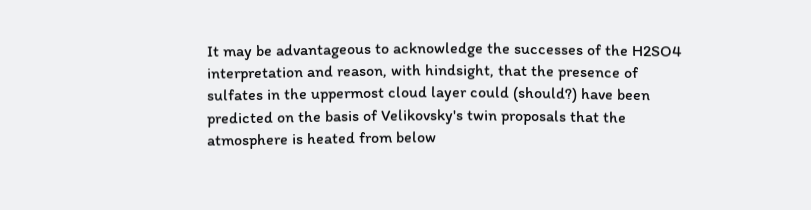It may be advantageous to acknowledge the successes of the H2SO4 interpretation and reason, with hindsight, that the presence of sulfates in the uppermost cloud layer could (should?) have been predicted on the basis of Velikovsky's twin proposals that the atmosphere is heated from below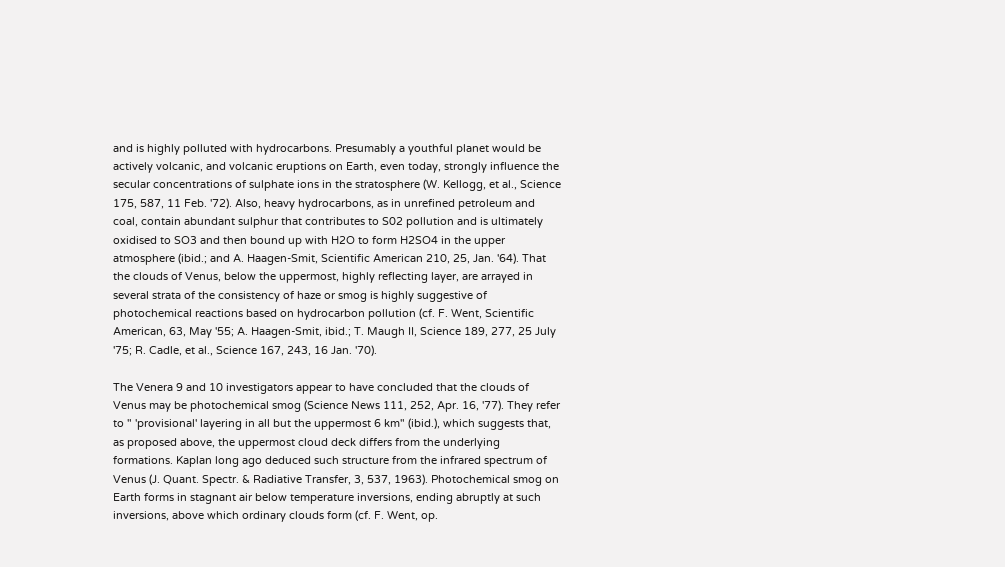and is highly polluted with hydrocarbons. Presumably a youthful planet would be actively volcanic, and volcanic eruptions on Earth, even today, strongly influence the secular concentrations of sulphate ions in the stratosphere (W. Kellogg, et al., Science 175, 587, 11 Feb. '72). Also, heavy hydrocarbons, as in unrefined petroleum and coal, contain abundant sulphur that contributes to S02 pollution and is ultimately oxidised to SO3 and then bound up with H2O to form H2SO4 in the upper atmosphere (ibid.; and A. Haagen-Smit, Scientific American 210, 25, Jan. '64). That the clouds of Venus, below the uppermost, highly reflecting layer, are arrayed in several strata of the consistency of haze or smog is highly suggestive of photochemical reactions based on hydrocarbon pollution (cf. F. Went, Scientific American, 63, May '55; A. Haagen-Smit, ibid.; T. Maugh II, Science 189, 277, 25 July '75; R. Cadle, et al., Science 167, 243, 16 Jan. '70).

The Venera 9 and 10 investigators appear to have concluded that the clouds of Venus may be photochemical smog (Science News 111, 252, Apr. 16, '77). They refer to " 'provisional' layering in all but the uppermost 6 km" (ibid.), which suggests that, as proposed above, the uppermost cloud deck differs from the underlying formations. Kaplan long ago deduced such structure from the infrared spectrum of Venus (J. Quant. Spectr. & Radiative Transfer, 3, 537, 1963). Photochemical smog on Earth forms in stagnant air below temperature inversions, ending abruptly at such inversions, above which ordinary clouds form (cf. F. Went, op.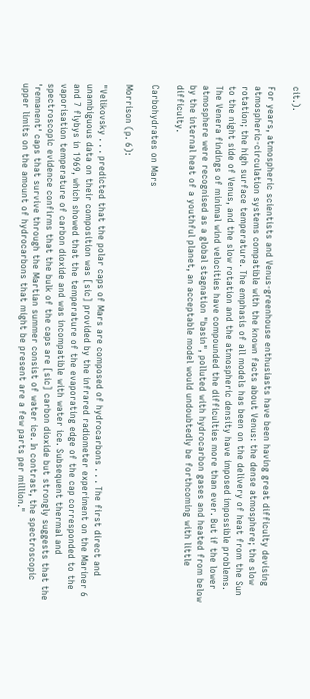cit.).

For years, atmospheric scientists and Venus-greenhouse enthusiasts have been having great difficulty devising atmospheric-circulation systems compatible with the known facts about Venus: the dense atmosphere; the slow rotation; the high surface temperature. The emphasis of all models has been on the delivery of heat from the Sun to the night side of Venus, and the slow rotation and the atmospheric density have imposed impossible problems. The Venera findings of minimal wind velocities have compounded the difficulties more than ever. But if the lower atmosphere were recognised as a global stagnation "basin", polluted with hydrocarbon gases and heated from below by the internal heat of a youthful planet, an acceptable model would undoubtedly be forthcoming with little difficulty.

Carbohydrates on Mars

Morrison (p. 6):

"Velikovsky . . . predicted that the polar caps of Mars are composed of hydrocarbons . . . The first direct and unambiguous data on their composition was [sic] provided by the infrared radiometer experiment on the Mariner 6 and 7 flybys in 1969, which showed that the temperature of the evaporating edge of the cap corresponded to the vaporisation temperature of carbon dioxide and was incompatible with water ice. Subsequent thermal and spectroscopic evidence confirms that the bulk of the caps are [sic] carbon dioxide but strongly suggests that the 'remanent' caps that survive through the Martian summer consist of water ice. In contrast, the spectroscopic upper limits on the amount of hydrocarbons that might be present are a few parts per million."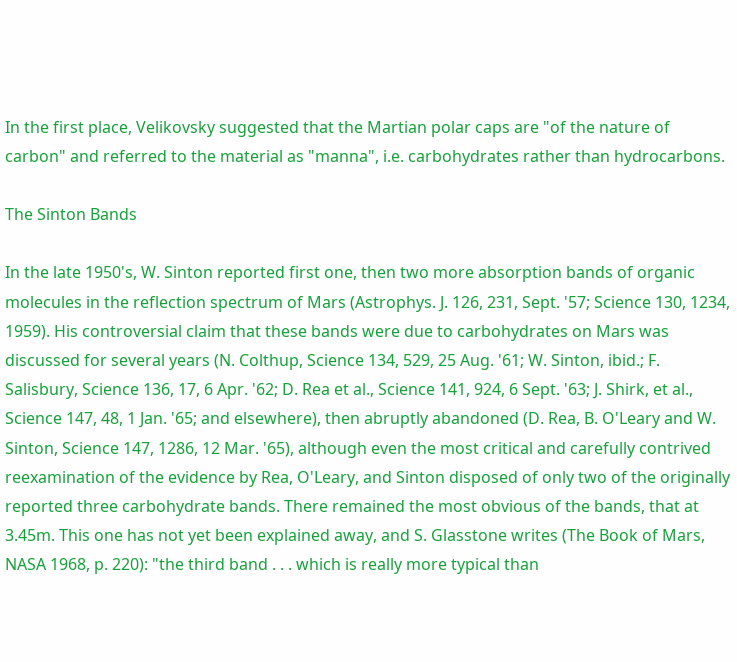In the first place, Velikovsky suggested that the Martian polar caps are "of the nature of carbon" and referred to the material as "manna", i.e. carbohydrates rather than hydrocarbons.

The Sinton Bands

In the late 1950's, W. Sinton reported first one, then two more absorption bands of organic molecules in the reflection spectrum of Mars (Astrophys. J. 126, 231, Sept. '57; Science 130, 1234, 1959). His controversial claim that these bands were due to carbohydrates on Mars was discussed for several years (N. Colthup, Science 134, 529, 25 Aug. '61; W. Sinton, ibid.; F. Salisbury, Science 136, 17, 6 Apr. '62; D. Rea et al., Science 141, 924, 6 Sept. '63; J. Shirk, et al., Science 147, 48, 1 Jan. '65; and elsewhere), then abruptly abandoned (D. Rea, B. O'Leary and W. Sinton, Science 147, 1286, 12 Mar. '65), although even the most critical and carefully contrived reexamination of the evidence by Rea, O'Leary, and Sinton disposed of only two of the originally reported three carbohydrate bands. There remained the most obvious of the bands, that at 3.45m. This one has not yet been explained away, and S. Glasstone writes (The Book of Mars, NASA 1968, p. 220): "the third band . . . which is really more typical than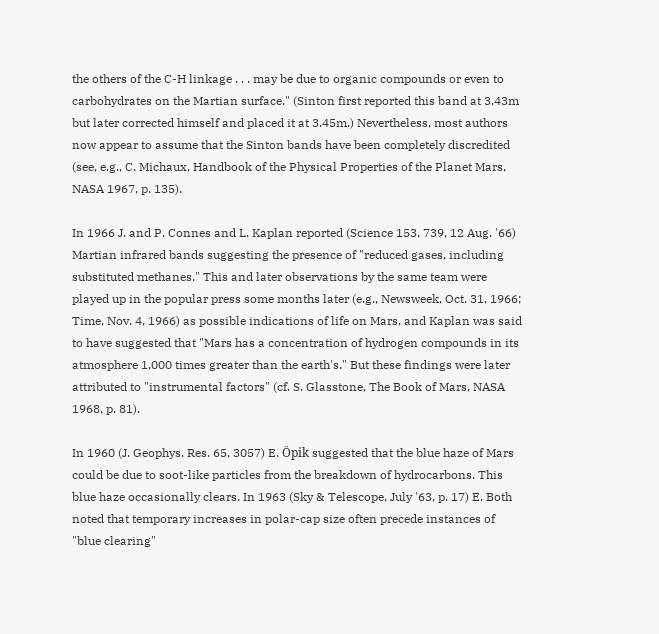the others of the C-H linkage . . . may be due to organic compounds or even to carbohydrates on the Martian surface." (Sinton first reported this band at 3.43m but later corrected himself and placed it at 3.45m.) Nevertheless, most authors now appear to assume that the Sinton bands have been completely discredited (see, e.g., C. Michaux, Handbook of the Physical Properties of the Planet Mars, NASA 1967, p. 135).

In 1966 J. and P. Connes and L. Kaplan reported (Science 153, 739, 12 Aug. '66) Martian infrared bands suggesting the presence of "reduced gases, including substituted methanes." This and later observations by the same team were played up in the popular press some months later (e.g., Newsweek, Oct. 31, 1966; Time, Nov. 4, 1966) as possible indications of life on Mars, and Kaplan was said to have suggested that "Mars has a concentration of hydrogen compounds in its atmosphere 1,000 times greater than the earth's." But these findings were later attributed to "instrumental factors" (cf. S. Glasstone, The Book of Mars, NASA 1968, p. 81).

In 1960 (J. Geophys. Res. 65, 3057) E. Öpik suggested that the blue haze of Mars could be due to soot-like particles from the breakdown of hydrocarbons. This blue haze occasionally clears. In 1963 (Sky & Telescope, July '63, p. 17) E. Both noted that temporary increases in polar-cap size often precede instances of "blue clearing"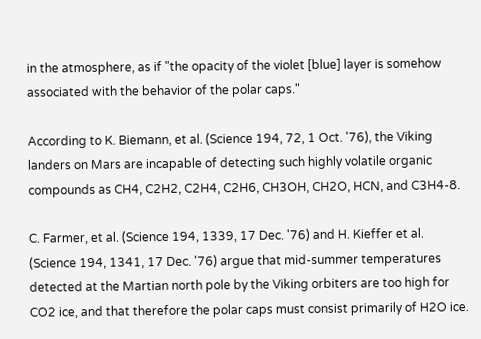in the atmosphere, as if "the opacity of the violet [blue] layer is somehow associated with the behavior of the polar caps."

According to K. Biemann, et al. (Science 194, 72, 1 Oct. '76), the Viking landers on Mars are incapable of detecting such highly volatile organic compounds as CH4, C2H2, C2H4, C2H6, CH3OH, CH2O, HCN, and C3H4-8.

C. Farmer, et al. (Science 194, 1339, 17 Dec. '76) and H. Kieffer et al. (Science 194, 1341, 17 Dec. '76) argue that mid-summer temperatures detected at the Martian north pole by the Viking orbiters are too high for CO2 ice, and that therefore the polar caps must consist primarily of H2O ice.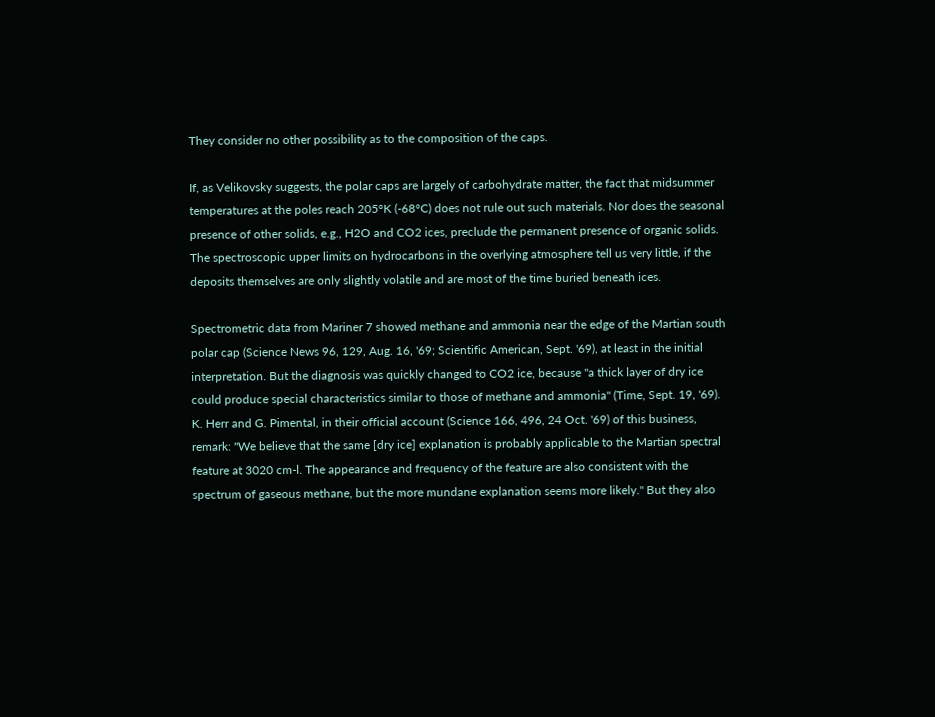They consider no other possibility as to the composition of the caps.

If, as Velikovsky suggests, the polar caps are largely of carbohydrate matter, the fact that midsummer temperatures at the poles reach 205°K (-68°C) does not rule out such materials. Nor does the seasonal presence of other solids, e.g., H2O and CO2 ices, preclude the permanent presence of organic solids. The spectroscopic upper limits on hydrocarbons in the overlying atmosphere tell us very little, if the deposits themselves are only slightly volatile and are most of the time buried beneath ices.

Spectrometric data from Mariner 7 showed methane and ammonia near the edge of the Martian south polar cap (Science News 96, 129, Aug. 16, '69; Scientific American, Sept. '69), at least in the initial interpretation. But the diagnosis was quickly changed to CO2 ice, because "a thick layer of dry ice could produce special characteristics similar to those of methane and ammonia" (Time, Sept. 19, '69). K. Herr and G. Pimental, in their official account (Science 166, 496, 24 Oct. '69) of this business, remark: "We believe that the same [dry ice] explanation is probably applicable to the Martian spectral feature at 3020 cm-l. The appearance and frequency of the feature are also consistent with the spectrum of gaseous methane, but the more mundane explanation seems more likely." But they also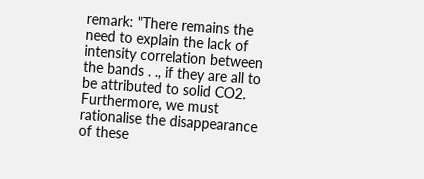remark: "There remains the need to explain the lack of intensity correlation between the bands . ., if they are all to be attributed to solid CO2. Furthermore, we must rationalise the disappearance of these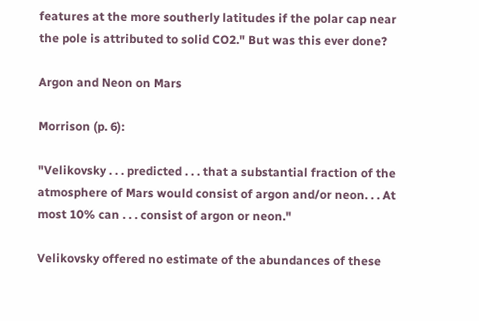features at the more southerly latitudes if the polar cap near the pole is attributed to solid CO2." But was this ever done?

Argon and Neon on Mars

Morrison (p. 6):

"Velikovsky . . . predicted . . . that a substantial fraction of the atmosphere of Mars would consist of argon and/or neon. . . At most 10% can . . . consist of argon or neon."

Velikovsky offered no estimate of the abundances of these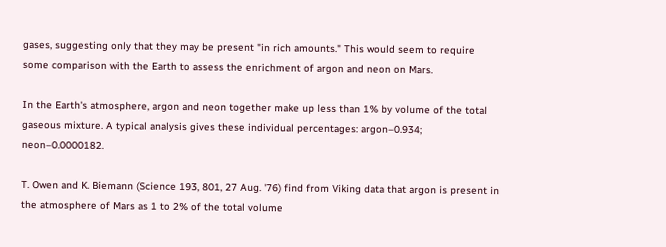gases, suggesting only that they may be present "in rich amounts." This would seem to require some comparison with the Earth to assess the enrichment of argon and neon on Mars.

In the Earth's atmosphere, argon and neon together make up less than 1% by volume of the total gaseous mixture. A typical analysis gives these individual percentages: argon–0.934; neon–0.0000182.

T. Owen and K. Biemann (Science 193, 801, 27 Aug. '76) find from Viking data that argon is present in the atmosphere of Mars as 1 to 2% of the total volume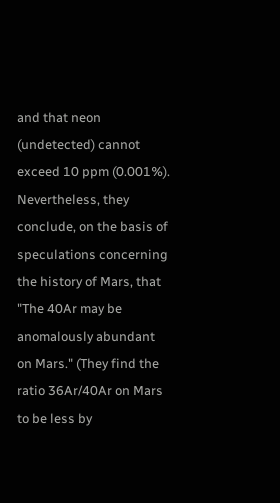and that neon (undetected) cannot exceed 10 ppm (0.001%). Nevertheless, they conclude, on the basis of speculations concerning the history of Mars, that "The 40Ar may be anomalously abundant on Mars." (They find the ratio 36Ar/40Ar on Mars to be less by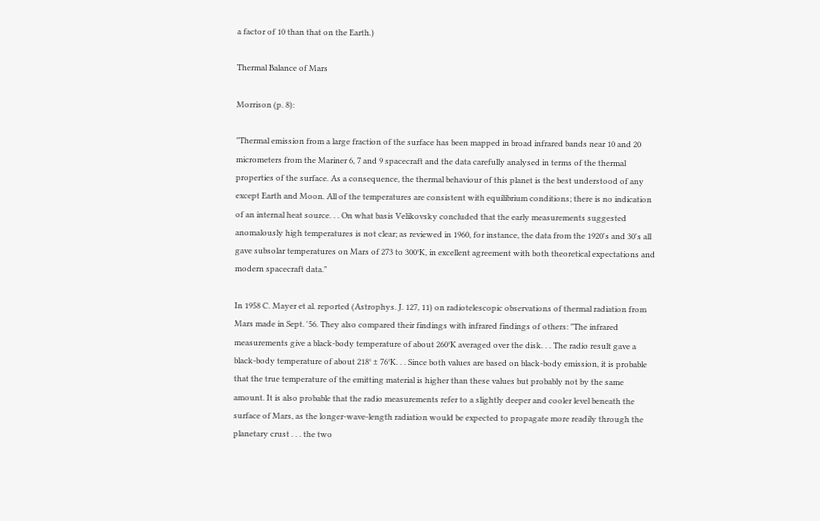a factor of 10 than that on the Earth.)

Thermal Balance of Mars

Morrison (p. 8):

"Thermal emission from a large fraction of the surface has been mapped in broad infrared bands near 10 and 20 micrometers from the Mariner 6, 7 and 9 spacecraft and the data carefully analysed in terms of the thermal properties of the surface. As a consequence, the thermal behaviour of this planet is the best understood of any except Earth and Moon. All of the temperatures are consistent with equilibrium conditions; there is no indication of an internal heat source. . . On what basis Velikovsky concluded that the early measurements suggested anomalously high temperatures is not clear; as reviewed in 1960, for instance, the data from the 1920's and 30's all gave subsolar temperatures on Mars of 273 to 300°K, in excellent agreement with both theoretical expectations and modern spacecraft data."

In 1958 C. Mayer et al. reported (Astrophys. J. 127, 11) on radiotelescopic observations of thermal radiation from Mars made in Sept. '56. They also compared their findings with infrared findings of others: "The infrared measurements give a black-body temperature of about 260°K averaged over the disk. . . The radio result gave a black-body temperature of about 218° ± 76°K. . . Since both values are based on black-body emission, it is probable that the true temperature of the emitting material is higher than these values but probably not by the same amount. It is also probable that the radio measurements refer to a slightly deeper and cooler level beneath the surface of Mars, as the longer-wave-length radiation would be expected to propagate more readily through the planetary crust . . . the two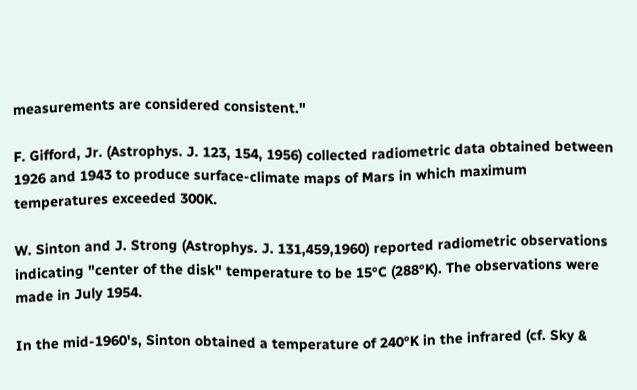measurements are considered consistent."

F. Gifford, Jr. (Astrophys. J. 123, 154, 1956) collected radiometric data obtained between 1926 and 1943 to produce surface-climate maps of Mars in which maximum temperatures exceeded 300K.

W. Sinton and J. Strong (Astrophys. J. 131,459,1960) reported radiometric observations indicating "center of the disk" temperature to be 15°C (288°K). The observations were made in July 1954.

In the mid-1960's, Sinton obtained a temperature of 240°K in the infrared (cf. Sky &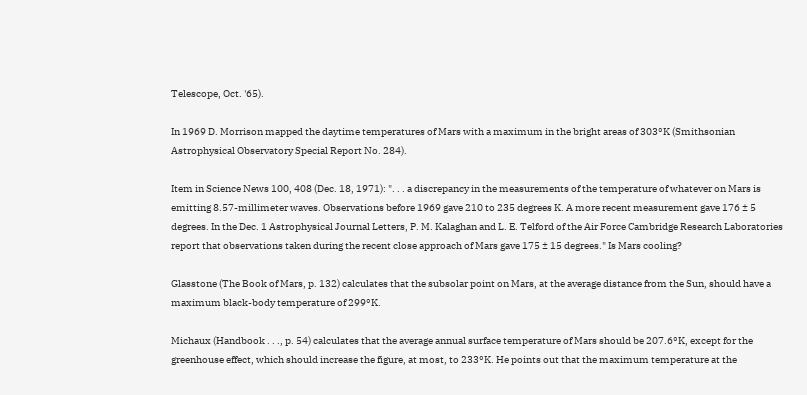Telescope, Oct. '65).

In 1969 D. Morrison mapped the daytime temperatures of Mars with a maximum in the bright areas of 303°K (Smithsonian Astrophysical Observatory Special Report No. 284).

Item in Science News 100, 408 (Dec. 18, 1971): ". . . a discrepancy in the measurements of the temperature of whatever on Mars is emitting 8.57-millimeter waves. Observations before 1969 gave 210 to 235 degrees K. A more recent measurement gave 176 ± 5 degrees. In the Dec. 1 Astrophysical Journal Letters, P. M. Kalaghan and L. E. Telford of the Air Force Cambridge Research Laboratories report that observations taken during the recent close approach of Mars gave 175 ± 15 degrees." Is Mars cooling?

Glasstone (The Book of Mars, p. 132) calculates that the subsolar point on Mars, at the average distance from the Sun, should have a maximum black-body temperature of 299°K.

Michaux (Handbook . . ., p. 54) calculates that the average annual surface temperature of Mars should be 207.6°K, except for the greenhouse effect, which should increase the figure, at most, to 233°K. He points out that the maximum temperature at the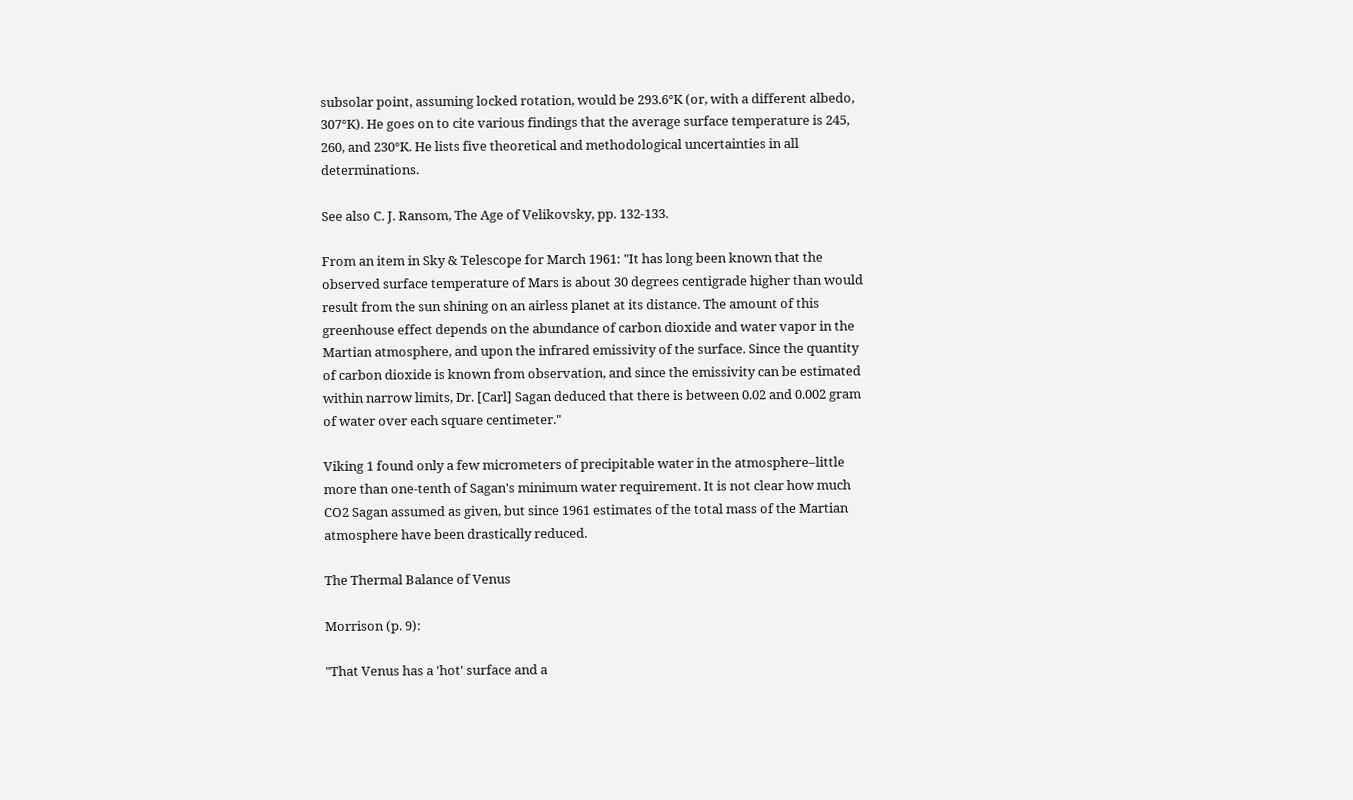subsolar point, assuming locked rotation, would be 293.6°K (or, with a different albedo, 307°K). He goes on to cite various findings that the average surface temperature is 245, 260, and 230°K. He lists five theoretical and methodological uncertainties in all determinations.

See also C. J. Ransom, The Age of Velikovsky, pp. 132-133.

From an item in Sky & Telescope for March 1961: "It has long been known that the observed surface temperature of Mars is about 30 degrees centigrade higher than would result from the sun shining on an airless planet at its distance. The amount of this greenhouse effect depends on the abundance of carbon dioxide and water vapor in the Martian atmosphere, and upon the infrared emissivity of the surface. Since the quantity of carbon dioxide is known from observation, and since the emissivity can be estimated within narrow limits, Dr. [Carl] Sagan deduced that there is between 0.02 and 0.002 gram of water over each square centimeter."

Viking 1 found only a few micrometers of precipitable water in the atmosphere–little more than one-tenth of Sagan's minimum water requirement. It is not clear how much CO2 Sagan assumed as given, but since 1961 estimates of the total mass of the Martian atmosphere have been drastically reduced.

The Thermal Balance of Venus

Morrison (p. 9):

"That Venus has a 'hot' surface and a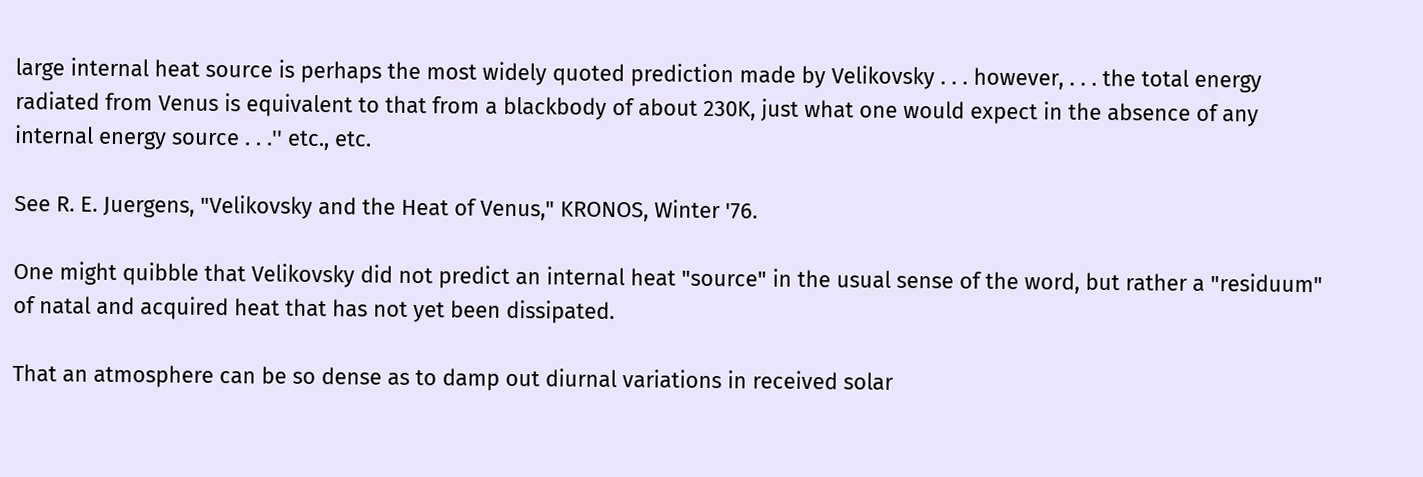large internal heat source is perhaps the most widely quoted prediction made by Velikovsky . . . however, . . . the total energy radiated from Venus is equivalent to that from a blackbody of about 230K, just what one would expect in the absence of any internal energy source . . .'' etc., etc.

See R. E. Juergens, "Velikovsky and the Heat of Venus," KRONOS, Winter '76.

One might quibble that Velikovsky did not predict an internal heat "source" in the usual sense of the word, but rather a "residuum" of natal and acquired heat that has not yet been dissipated.

That an atmosphere can be so dense as to damp out diurnal variations in received solar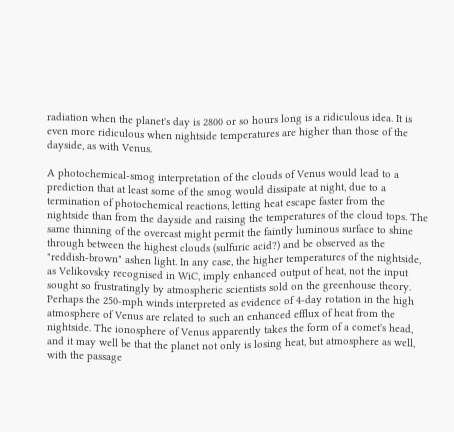radiation when the planet's day is 2800 or so hours long is a ridiculous idea. It is even more ridiculous when nightside temperatures are higher than those of the dayside, as with Venus.

A photochemical-smog interpretation of the clouds of Venus would lead to a prediction that at least some of the smog would dissipate at night, due to a termination of photochemical reactions, letting heat escape faster from the nightside than from the dayside and raising the temperatures of the cloud tops. The same thinning of the overcast might permit the faintly luminous surface to shine through between the highest clouds (sulfuric acid?) and be observed as the "reddish-brown" ashen light. In any case, the higher temperatures of the nightside, as Velikovsky recognised in WiC, imply enhanced output of heat, not the input sought so frustratingly by atmospheric scientists sold on the greenhouse theory. Perhaps the 250-mph winds interpreted as evidence of 4-day rotation in the high atmosphere of Venus are related to such an enhanced efflux of heat from the nightside. The ionosphere of Venus apparently takes the form of a comet's head, and it may well be that the planet not only is losing heat, but atmosphere as well, with the passage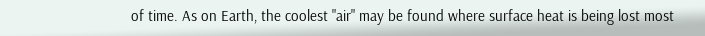of time. As on Earth, the coolest "air" may be found where surface heat is being lost most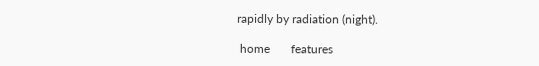rapidly by radiation (night).

 home       features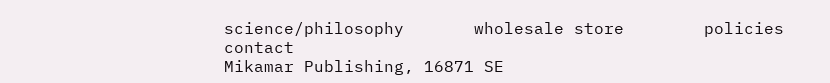science/philosophy       wholesale store        policies        contact
Mikamar Publishing, 16871 SE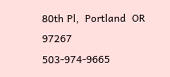80th Pl,  Portland  OR  97267       503-974-9665